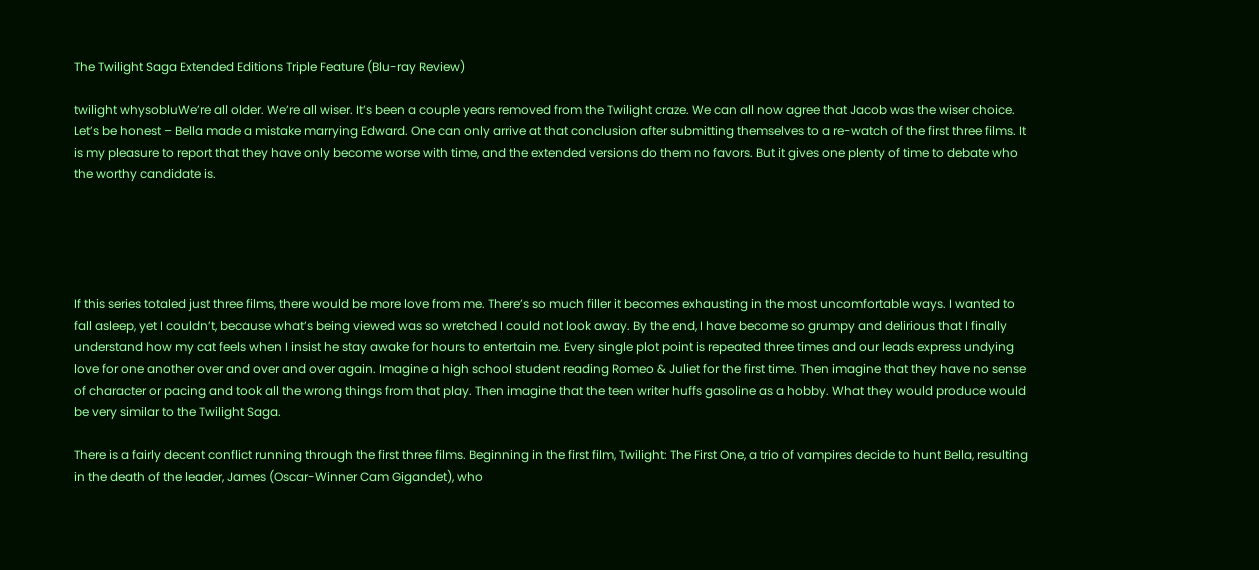The Twilight Saga Extended Editions Triple Feature (Blu-ray Review)

twilight whysobluWe’re all older. We’re all wiser. It’s been a couple years removed from the Twilight craze. We can all now agree that Jacob was the wiser choice. Let’s be honest – Bella made a mistake marrying Edward. One can only arrive at that conclusion after submitting themselves to a re-watch of the first three films. It is my pleasure to report that they have only become worse with time, and the extended versions do them no favors. But it gives one plenty of time to debate who the worthy candidate is.





If this series totaled just three films, there would be more love from me. There’s so much filler it becomes exhausting in the most uncomfortable ways. I wanted to fall asleep, yet I couldn’t, because what’s being viewed was so wretched I could not look away. By the end, I have become so grumpy and delirious that I finally understand how my cat feels when I insist he stay awake for hours to entertain me. Every single plot point is repeated three times and our leads express undying love for one another over and over and over again. Imagine a high school student reading Romeo & Juliet for the first time. Then imagine that they have no sense of character or pacing and took all the wrong things from that play. Then imagine that the teen writer huffs gasoline as a hobby. What they would produce would be very similar to the Twilight Saga.

There is a fairly decent conflict running through the first three films. Beginning in the first film, Twilight: The First One, a trio of vampires decide to hunt Bella, resulting in the death of the leader, James (Oscar-Winner Cam Gigandet), who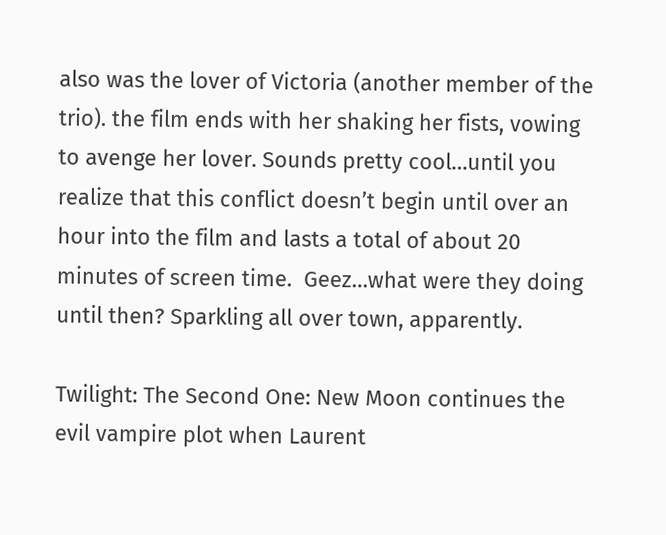also was the lover of Victoria (another member of the trio). the film ends with her shaking her fists, vowing to avenge her lover. Sounds pretty cool…until you realize that this conflict doesn’t begin until over an hour into the film and lasts a total of about 20 minutes of screen time.  Geez…what were they doing until then? Sparkling all over town, apparently.

Twilight: The Second One: New Moon continues the evil vampire plot when Laurent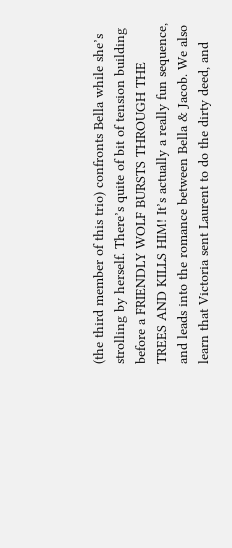(the third member of this trio) confronts Bella while she’s strolling by herself. There’s quite of bit of tension building before a FRIENDLY WOLF BURSTS THROUGH THE TREES AND KILLS HIM! It’s actually a really fun sequence, and leads into the romance between Bella & Jacob. We also learn that Victoria sent Laurent to do the dirty deed, and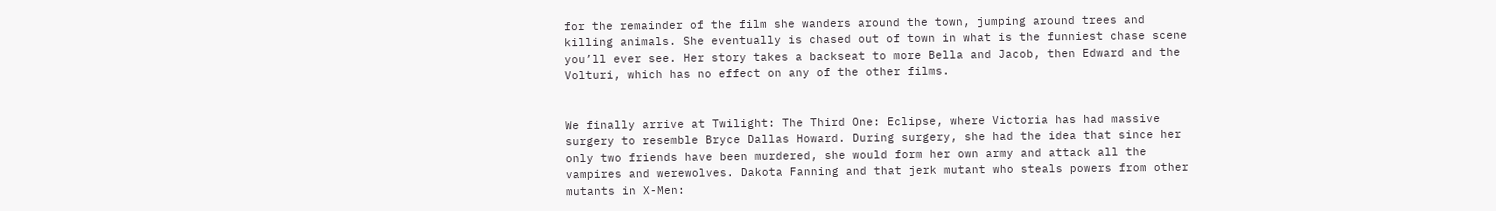for the remainder of the film she wanders around the town, jumping around trees and killing animals. She eventually is chased out of town in what is the funniest chase scene you’ll ever see. Her story takes a backseat to more Bella and Jacob, then Edward and the Volturi, which has no effect on any of the other films.


We finally arrive at Twilight: The Third One: Eclipse, where Victoria has had massive surgery to resemble Bryce Dallas Howard. During surgery, she had the idea that since her only two friends have been murdered, she would form her own army and attack all the vampires and werewolves. Dakota Fanning and that jerk mutant who steals powers from other mutants in X-Men: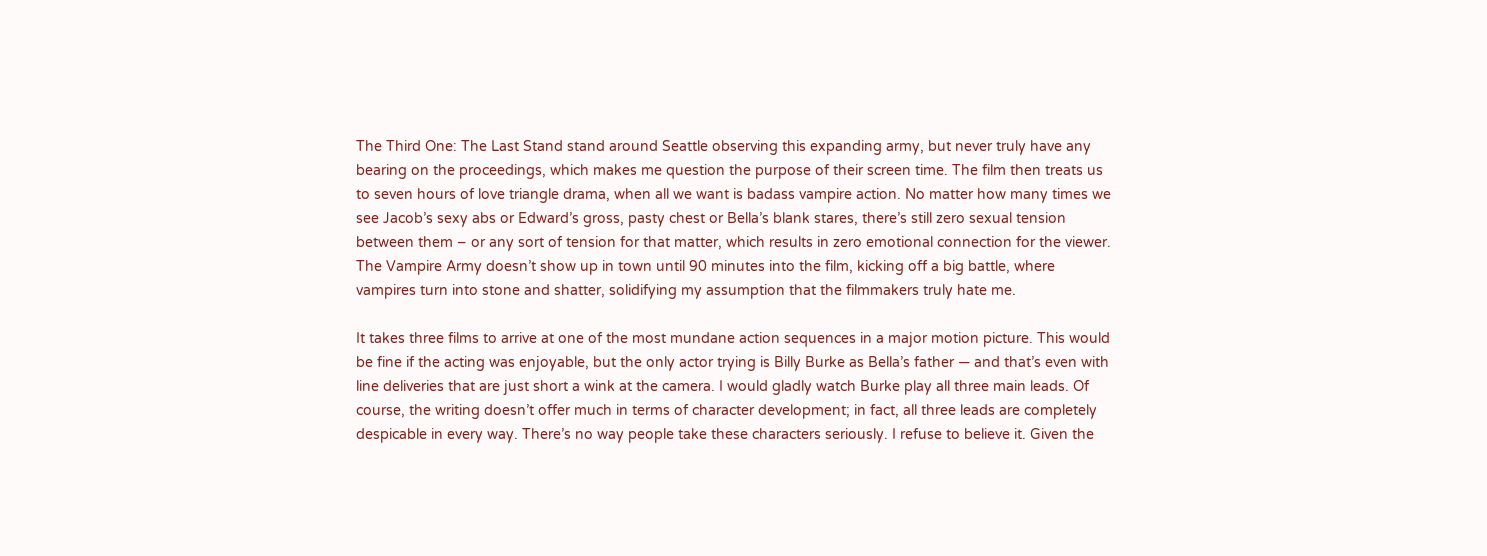The Third One: The Last Stand stand around Seattle observing this expanding army, but never truly have any bearing on the proceedings, which makes me question the purpose of their screen time. The film then treats us to seven hours of love triangle drama, when all we want is badass vampire action. No matter how many times we see Jacob’s sexy abs or Edward’s gross, pasty chest or Bella’s blank stares, there’s still zero sexual tension between them – or any sort of tension for that matter, which results in zero emotional connection for the viewer. The Vampire Army doesn’t show up in town until 90 minutes into the film, kicking off a big battle, where vampires turn into stone and shatter, solidifying my assumption that the filmmakers truly hate me.

It takes three films to arrive at one of the most mundane action sequences in a major motion picture. This would be fine if the acting was enjoyable, but the only actor trying is Billy Burke as Bella’s father — and that’s even with line deliveries that are just short a wink at the camera. I would gladly watch Burke play all three main leads. Of course, the writing doesn’t offer much in terms of character development; in fact, all three leads are completely despicable in every way. There’s no way people take these characters seriously. I refuse to believe it. Given the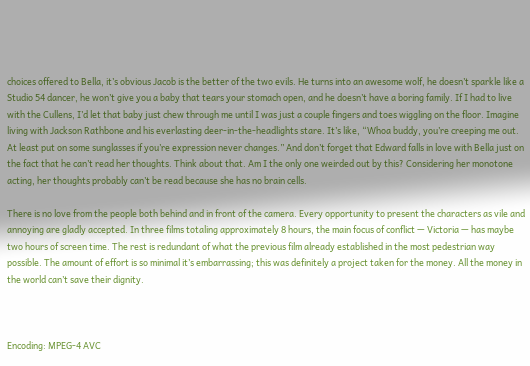choices offered to Bella, it’s obvious Jacob is the better of the two evils. He turns into an awesome wolf, he doesn’t sparkle like a Studio 54 dancer, he won’t give you a baby that tears your stomach open, and he doesn’t have a boring family. If I had to live with the Cullens, I’d let that baby just chew through me until I was just a couple fingers and toes wiggling on the floor. Imagine living with Jackson Rathbone and his everlasting deer-in-the-headlights stare. It’s like, “Whoa buddy, you’re creeping me out. At least put on some sunglasses if you’re expression never changes.” And don’t forget that Edward falls in love with Bella just on the fact that he can’t read her thoughts. Think about that. Am I the only one weirded out by this? Considering her monotone acting, her thoughts probably can’t be read because she has no brain cells.

There is no love from the people both behind and in front of the camera. Every opportunity to present the characters as vile and annoying are gladly accepted. In three films totaling approximately 8 hours, the main focus of conflict — Victoria — has maybe two hours of screen time. The rest is redundant of what the previous film already established in the most pedestrian way possible. The amount of effort is so minimal it’s embarrassing; this was definitely a project taken for the money. All the money in the world can’t save their dignity.



Encoding: MPEG-4 AVC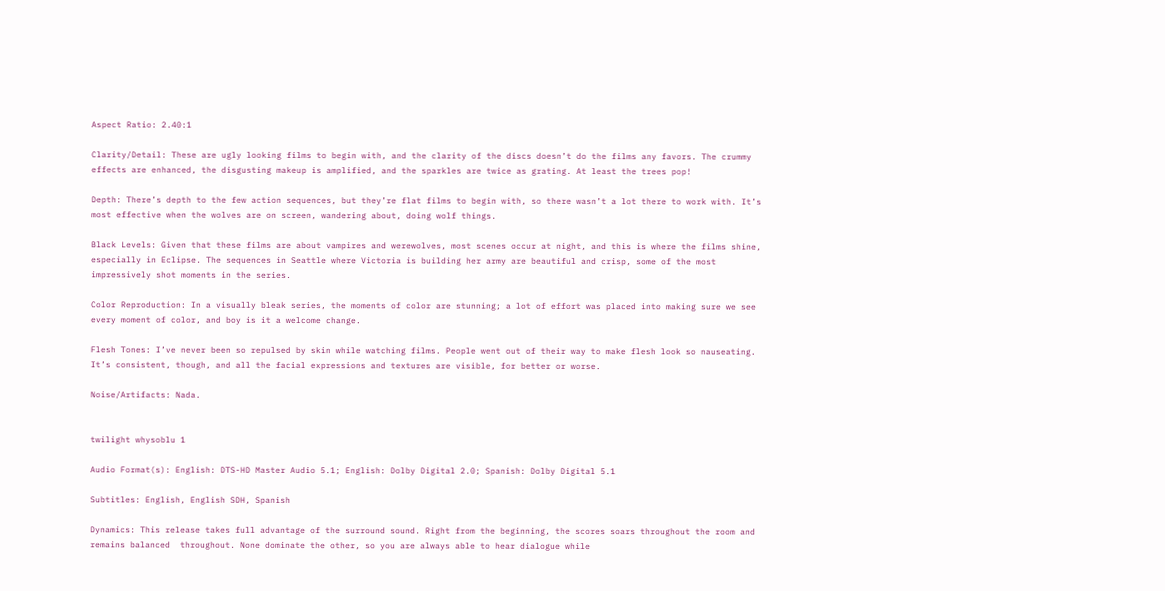Aspect Ratio: 2.40:1

Clarity/Detail: These are ugly looking films to begin with, and the clarity of the discs doesn’t do the films any favors. The crummy effects are enhanced, the disgusting makeup is amplified, and the sparkles are twice as grating. At least the trees pop!

Depth: There’s depth to the few action sequences, but they’re flat films to begin with, so there wasn’t a lot there to work with. It’s most effective when the wolves are on screen, wandering about, doing wolf things.

Black Levels: Given that these films are about vampires and werewolves, most scenes occur at night, and this is where the films shine, especially in Eclipse. The sequences in Seattle where Victoria is building her army are beautiful and crisp, some of the most impressively shot moments in the series.

Color Reproduction: In a visually bleak series, the moments of color are stunning; a lot of effort was placed into making sure we see every moment of color, and boy is it a welcome change.

Flesh Tones: I’ve never been so repulsed by skin while watching films. People went out of their way to make flesh look so nauseating. It’s consistent, though, and all the facial expressions and textures are visible, for better or worse.

Noise/Artifacts: Nada.


twilight whysoblu 1

Audio Format(s): English: DTS-HD Master Audio 5.1; English: Dolby Digital 2.0; Spanish: Dolby Digital 5.1

Subtitles: English, English SDH, Spanish

Dynamics: This release takes full advantage of the surround sound. Right from the beginning, the scores soars throughout the room and remains balanced  throughout. None dominate the other, so you are always able to hear dialogue while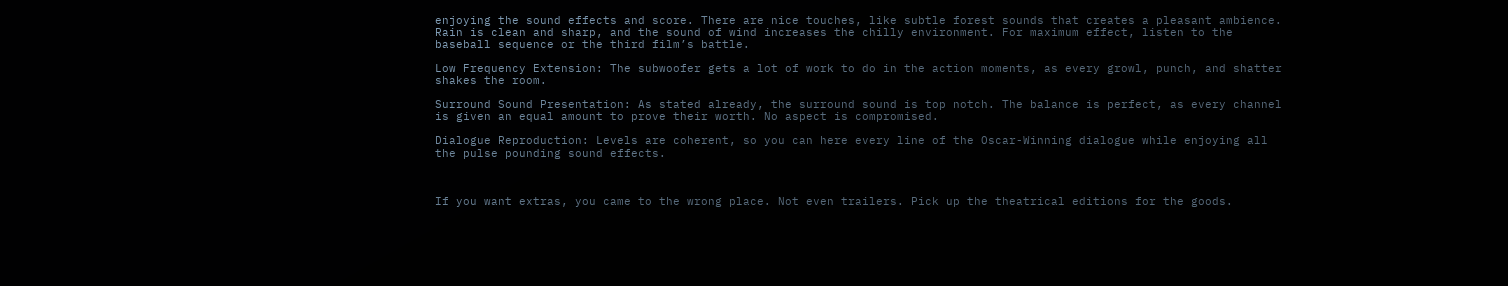enjoying the sound effects and score. There are nice touches, like subtle forest sounds that creates a pleasant ambience. Rain is clean and sharp, and the sound of wind increases the chilly environment. For maximum effect, listen to the baseball sequence or the third film’s battle.

Low Frequency Extension: The subwoofer gets a lot of work to do in the action moments, as every growl, punch, and shatter shakes the room.

Surround Sound Presentation: As stated already, the surround sound is top notch. The balance is perfect, as every channel is given an equal amount to prove their worth. No aspect is compromised.

Dialogue Reproduction: Levels are coherent, so you can here every line of the Oscar-Winning dialogue while enjoying all the pulse pounding sound effects.



If you want extras, you came to the wrong place. Not even trailers. Pick up the theatrical editions for the goods.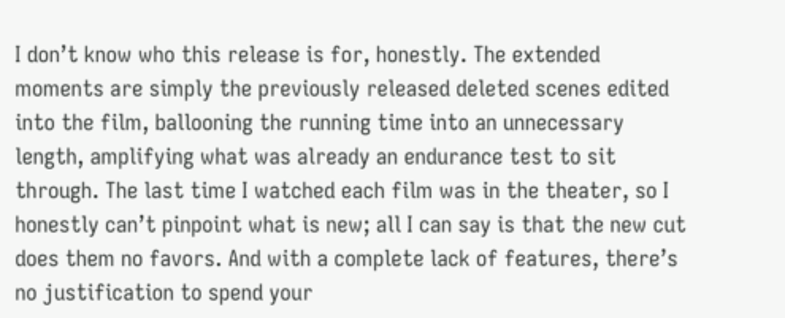I don’t know who this release is for, honestly. The extended moments are simply the previously released deleted scenes edited into the film, ballooning the running time into an unnecessary length, amplifying what was already an endurance test to sit through. The last time I watched each film was in the theater, so I honestly can’t pinpoint what is new; all I can say is that the new cut does them no favors. And with a complete lack of features, there’s no justification to spend your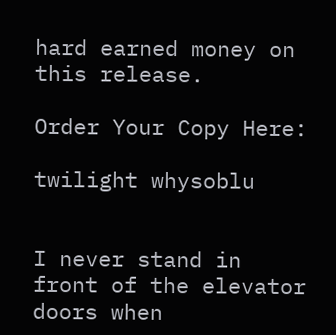hard earned money on this release.

Order Your Copy Here:

twilight whysoblu


I never stand in front of the elevator doors when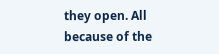they open. All because of the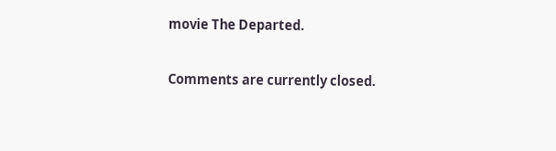movie The Departed.

Comments are currently closed.